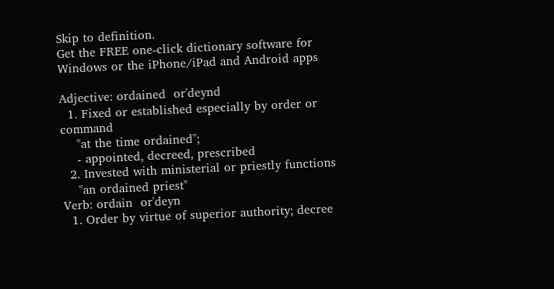Skip to definition.
Get the FREE one-click dictionary software for Windows or the iPhone/iPad and Android apps

Adjective: ordained  or'deynd
  1. Fixed or established especially by order or command
    "at the time ordained";
    - appointed, decreed, prescribed
  2. Invested with ministerial or priestly functions
    "an ordained priest"
Verb: ordain  or'deyn
  1. Order by virtue of superior authority; decree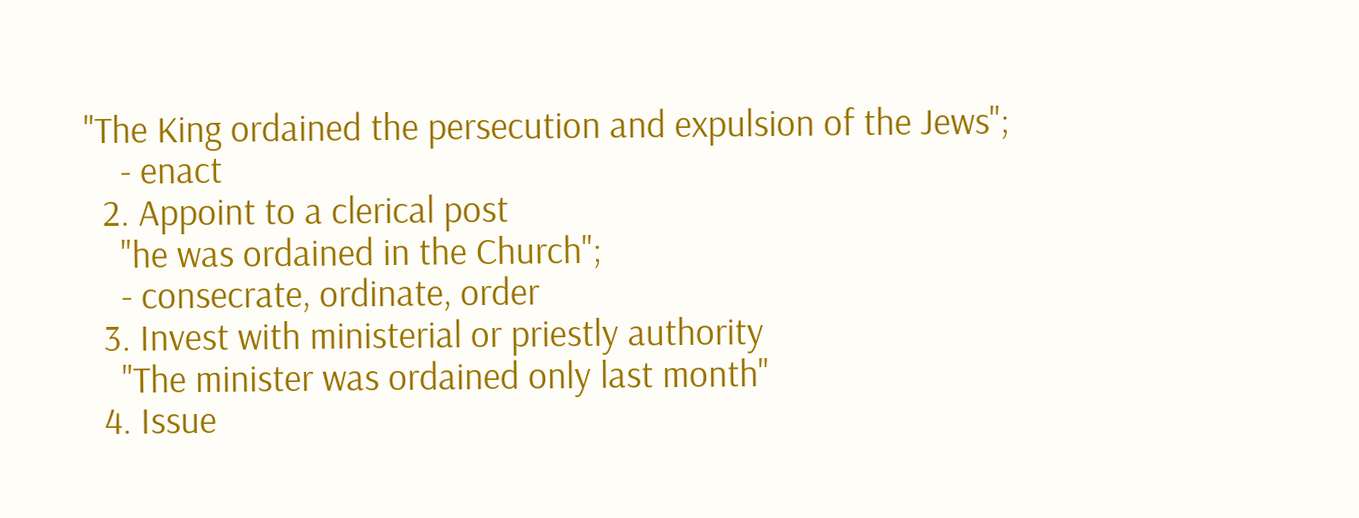"The King ordained the persecution and expulsion of the Jews";
    - enact
  2. Appoint to a clerical post
    "he was ordained in the Church";
    - consecrate, ordinate, order
  3. Invest with ministerial or priestly authority
    "The minister was ordained only last month"
  4. Issue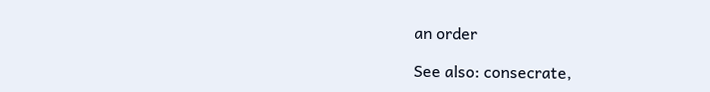an order

See also: consecrate,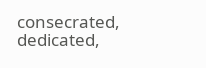consecrated, dedicated,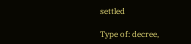settled

Type of: decree,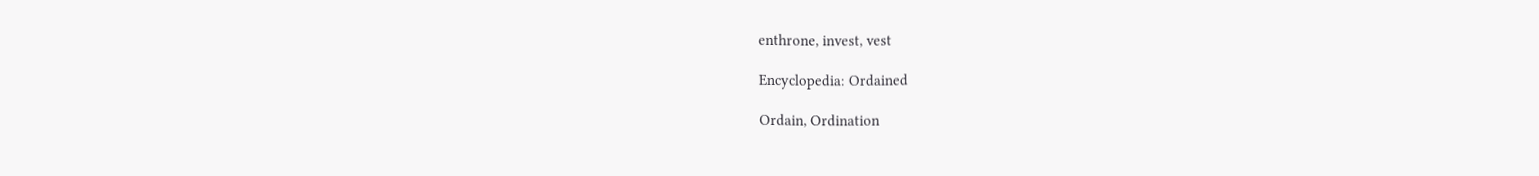enthrone, invest, vest

Encyclopedia: Ordained

Ordain, Ordination